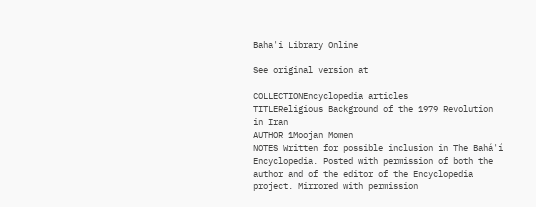Baha'i Library Online

See original version at

COLLECTIONEncyclopedia articles
TITLEReligious Background of the 1979 Revolution in Iran
AUTHOR 1Moojan Momen
NOTES Written for possible inclusion in The Bahá'í Encyclopedia. Posted with permission of both the author and of the editor of the Encyclopedia project. Mirrored with permission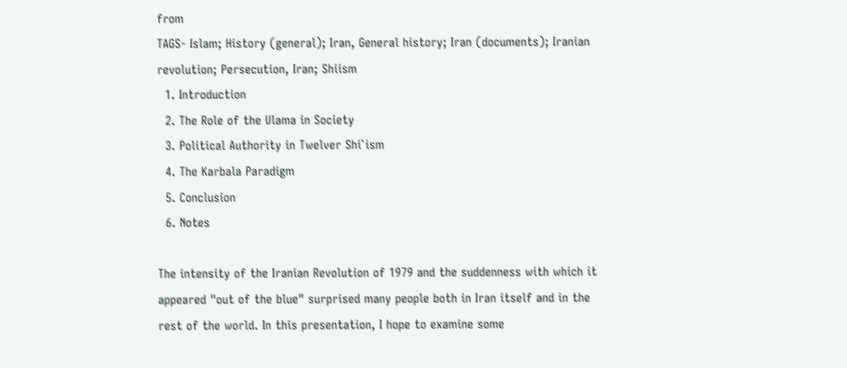from
TAGS- Islam; History (general); Iran, General history; Iran (documents); Iranian revolution; Persecution, Iran; Shiism
  1. Introduction
  2. The Role of the Ulama in Society
  3. Political Authority in Twelver Shi`ism
  4. The Karbala Paradigm
  5. Conclusion
  6. Notes

The intensity of the Iranian Revolution of 1979 and the suddenness with which it appeared "out of the blue" surprised many people both in Iran itself and in the rest of the world. In this presentation, I hope to examine some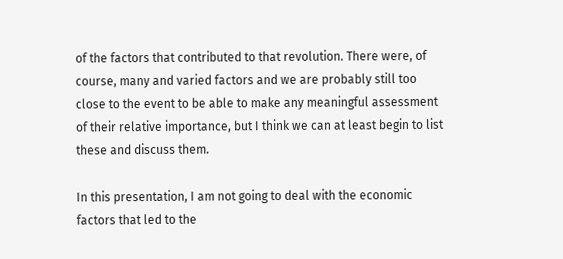of the factors that contributed to that revolution. There were, of course, many and varied factors and we are probably still too close to the event to be able to make any meaningful assessment of their relative importance, but I think we can at least begin to list these and discuss them.

In this presentation, I am not going to deal with the economic factors that led to the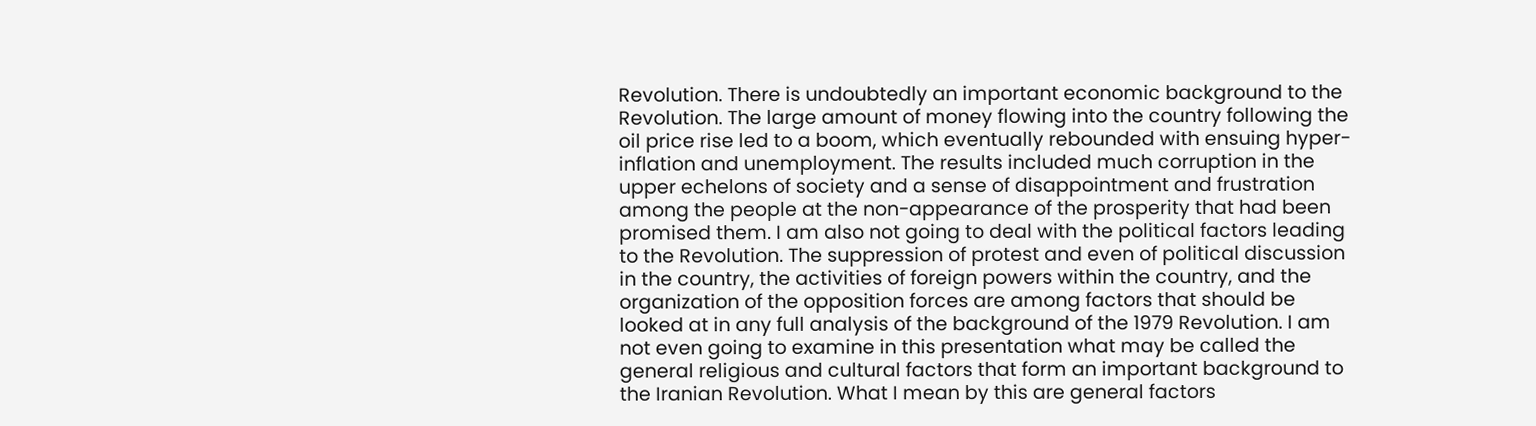Revolution. There is undoubtedly an important economic background to the Revolution. The large amount of money flowing into the country following the oil price rise led to a boom, which eventually rebounded with ensuing hyper-inflation and unemployment. The results included much corruption in the upper echelons of society and a sense of disappointment and frustration among the people at the non-appearance of the prosperity that had been promised them. I am also not going to deal with the political factors leading to the Revolution. The suppression of protest and even of political discussion in the country, the activities of foreign powers within the country, and the organization of the opposition forces are among factors that should be looked at in any full analysis of the background of the 1979 Revolution. I am not even going to examine in this presentation what may be called the general religious and cultural factors that form an important background to the Iranian Revolution. What I mean by this are general factors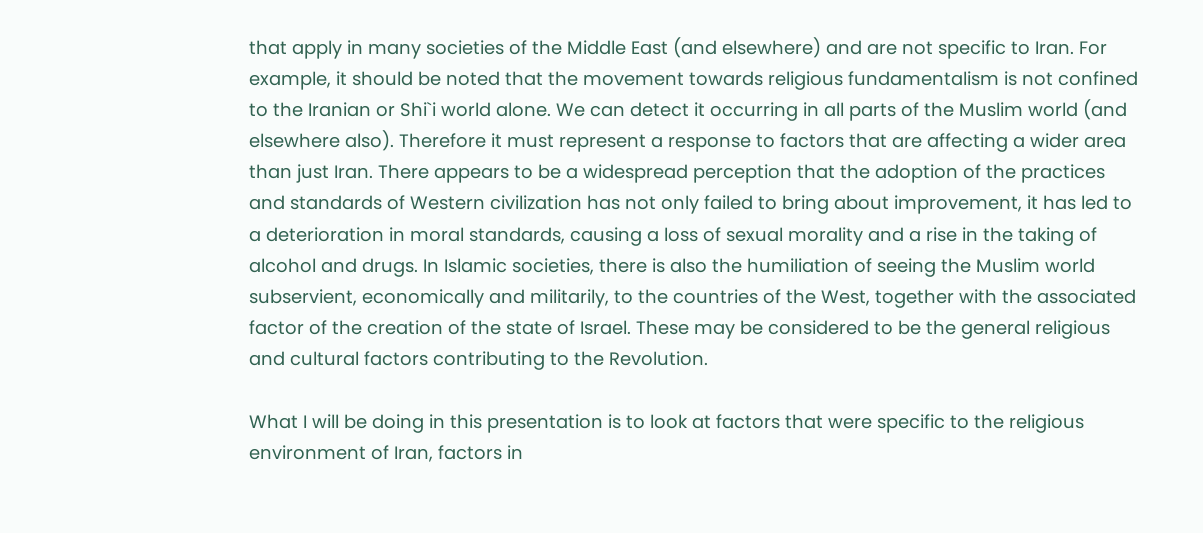that apply in many societies of the Middle East (and elsewhere) and are not specific to Iran. For example, it should be noted that the movement towards religious fundamentalism is not confined to the Iranian or Shi`i world alone. We can detect it occurring in all parts of the Muslim world (and elsewhere also). Therefore it must represent a response to factors that are affecting a wider area than just Iran. There appears to be a widespread perception that the adoption of the practices and standards of Western civilization has not only failed to bring about improvement, it has led to a deterioration in moral standards, causing a loss of sexual morality and a rise in the taking of alcohol and drugs. In Islamic societies, there is also the humiliation of seeing the Muslim world subservient, economically and militarily, to the countries of the West, together with the associated factor of the creation of the state of Israel. These may be considered to be the general religious and cultural factors contributing to the Revolution.

What I will be doing in this presentation is to look at factors that were specific to the religious environment of Iran, factors in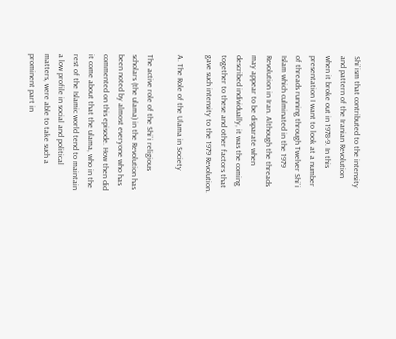Shi`ism that contributed to the intensity and pattern of the Iranian Revolution when it broke out in 1978-9. In this presentation I want to look at a number of threads running through Twelver Shi`i Islam which culminated in the 1979 Revolution in Iran. Although the threads may appear to be disparate when described individually, it was the coming together to these and other factors that gave such intensity to the 1979 Revolution.

A. The Role of the Ulama in Society

The active role of the Shi`i religious scholars (the ulama) in the Revolution has been noted by almost everyone who has commented on this episode. How then did it come about that the ulama, who in the rest of the Islamic world tend to maintain a low profile in social and political matters, were able to take such a prominent part in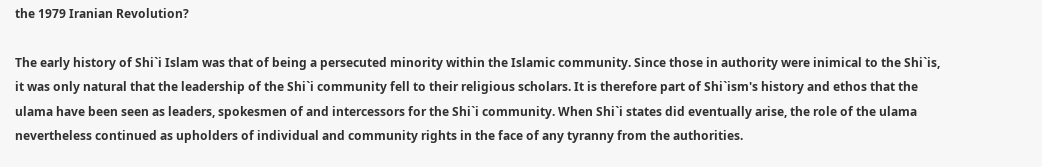the 1979 Iranian Revolution?

The early history of Shi`i Islam was that of being a persecuted minority within the Islamic community. Since those in authority were inimical to the Shi`is, it was only natural that the leadership of the Shi`i community fell to their religious scholars. It is therefore part of Shi`ism's history and ethos that the ulama have been seen as leaders, spokesmen of and intercessors for the Shi`i community. When Shi`i states did eventually arise, the role of the ulama nevertheless continued as upholders of individual and community rights in the face of any tyranny from the authorities.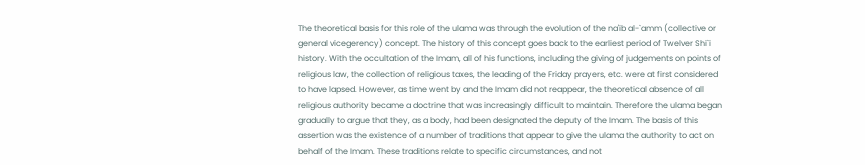The theoretical basis for this role of the ulama was through the evolution of the na'ib al-`amm (collective or general vicegerency) concept. The history of this concept goes back to the earliest period of Twelver Shi`i history. With the occultation of the Imam, all of his functions, including the giving of judgements on points of religious law, the collection of religious taxes, the leading of the Friday prayers, etc. were at first considered to have lapsed. However, as time went by and the Imam did not reappear, the theoretical absence of all religious authority became a doctrine that was increasingly difficult to maintain. Therefore the ulama began gradually to argue that they, as a body, had been designated the deputy of the Imam. The basis of this assertion was the existence of a number of traditions that appear to give the ulama the authority to act on behalf of the Imam. These traditions relate to specific circumstances, and not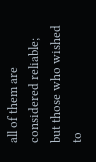all of them are considered reliable; but those who wished to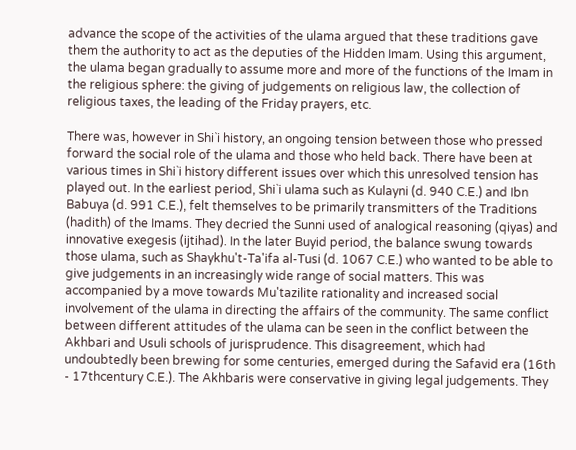advance the scope of the activities of the ulama argued that these traditions gave them the authority to act as the deputies of the Hidden Imam. Using this argument, the ulama began gradually to assume more and more of the functions of the Imam in the religious sphere: the giving of judgements on religious law, the collection of religious taxes, the leading of the Friday prayers, etc.

There was, however in Shi`i history, an ongoing tension between those who pressed forward the social role of the ulama and those who held back. There have been at various times in Shi`i history different issues over which this unresolved tension has played out. In the earliest period, Shi`i ulama such as Kulayni (d. 940 C.E.) and Ibn Babuya (d. 991 C.E.), felt themselves to be primarily transmitters of the Traditions (hadith) of the Imams. They decried the Sunni used of analogical reasoning (qiyas) and innovative exegesis (ijtihad). In the later Buyid period, the balance swung towards those ulama, such as Shaykhu't-Ta'ifa al-Tusi (d. 1067 C.E.) who wanted to be able to give judgements in an increasingly wide range of social matters. This was accompanied by a move towards Mu'tazilite rationality and increased social involvement of the ulama in directing the affairs of the community. The same conflict between different attitudes of the ulama can be seen in the conflict between the Akhbari and Usuli schools of jurisprudence. This disagreement, which had undoubtedly been brewing for some centuries, emerged during the Safavid era (16th - 17thcentury C.E.). The Akhbaris were conservative in giving legal judgements. They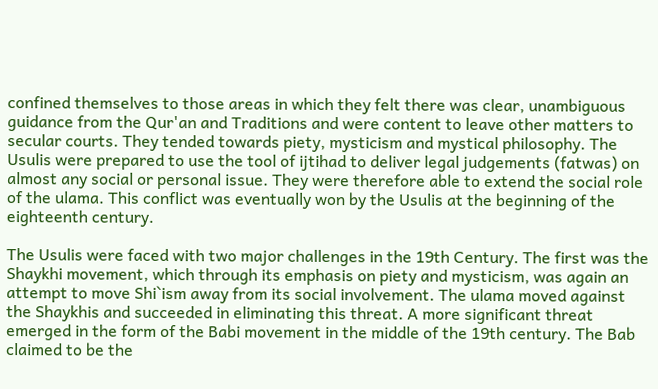confined themselves to those areas in which they felt there was clear, unambiguous guidance from the Qur'an and Traditions and were content to leave other matters to secular courts. They tended towards piety, mysticism and mystical philosophy. The Usulis were prepared to use the tool of ijtihad to deliver legal judgements (fatwas) on almost any social or personal issue. They were therefore able to extend the social role of the ulama. This conflict was eventually won by the Usulis at the beginning of the eighteenth century.

The Usulis were faced with two major challenges in the 19th Century. The first was the Shaykhi movement, which through its emphasis on piety and mysticism, was again an attempt to move Shi`ism away from its social involvement. The ulama moved against the Shaykhis and succeeded in eliminating this threat. A more significant threat emerged in the form of the Babi movement in the middle of the 19th century. The Bab claimed to be the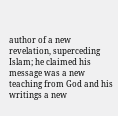author of a new revelation, superceding Islam; he claimed his message was a new teaching from God and his writings a new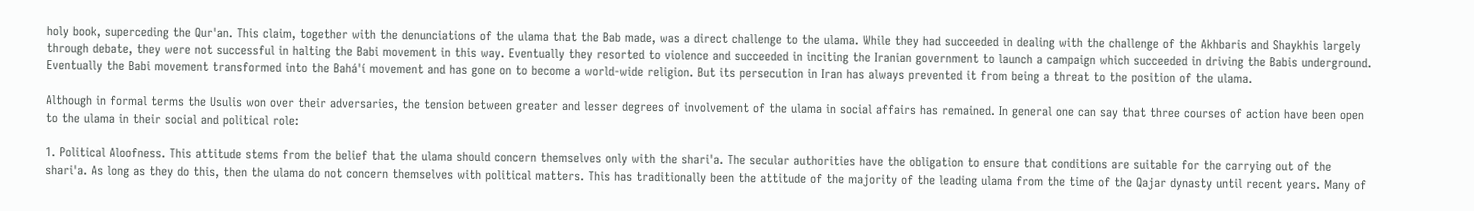holy book, superceding the Qur'an. This claim, together with the denunciations of the ulama that the Bab made, was a direct challenge to the ulama. While they had succeeded in dealing with the challenge of the Akhbaris and Shaykhis largely through debate, they were not successful in halting the Babi movement in this way. Eventually they resorted to violence and succeeded in inciting the Iranian government to launch a campaign which succeeded in driving the Babis underground. Eventually the Babi movement transformed into the Bahá'í movement and has gone on to become a world-wide religion. But its persecution in Iran has always prevented it from being a threat to the position of the ulama.

Although in formal terms the Usulis won over their adversaries, the tension between greater and lesser degrees of involvement of the ulama in social affairs has remained. In general one can say that three courses of action have been open to the ulama in their social and political role:

1. Political Aloofness. This attitude stems from the belief that the ulama should concern themselves only with the shari'a. The secular authorities have the obligation to ensure that conditions are suitable for the carrying out of the shari'a. As long as they do this, then the ulama do not concern themselves with political matters. This has traditionally been the attitude of the majority of the leading ulama from the time of the Qajar dynasty until recent years. Many of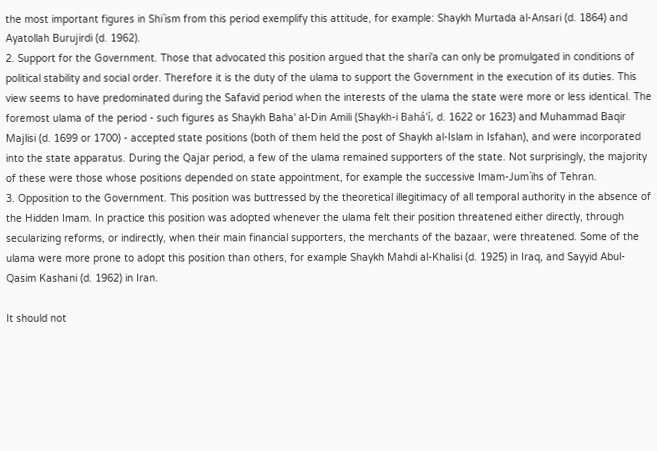the most important figures in Shi`ism from this period exemplify this attitude, for example: Shaykh Murtada al-Ansari (d. 1864) and Ayatollah Burujirdi (d. 1962).
2. Support for the Government. Those that advocated this position argued that the shari'a can only be promulgated in conditions of political stability and social order. Therefore it is the duty of the ulama to support the Government in the execution of its duties. This view seems to have predominated during the Safavid period when the interests of the ulama the state were more or less identical. The foremost ulama of the period - such figures as Shaykh Baha' al-Din Amili (Shaykh-i Bahá'í, d. 1622 or 1623) and Muhammad Baqir Majlisi (d. 1699 or 1700) - accepted state positions (both of them held the post of Shaykh al-Islam in Isfahan), and were incorporated into the state apparatus. During the Qajar period, a few of the ulama remained supporters of the state. Not surprisingly, the majority of these were those whose positions depended on state appointment, for example the successive Imam-Jum`ihs of Tehran.
3. Opposition to the Government. This position was buttressed by the theoretical illegitimacy of all temporal authority in the absence of the Hidden Imam. In practice this position was adopted whenever the ulama felt their position threatened either directly, through secularizing reforms, or indirectly, when their main financial supporters, the merchants of the bazaar, were threatened. Some of the ulama were more prone to adopt this position than others, for example Shaykh Mahdi al-Khalisi (d. 1925) in Iraq, and Sayyid Abul-Qasim Kashani (d. 1962) in Iran.

It should not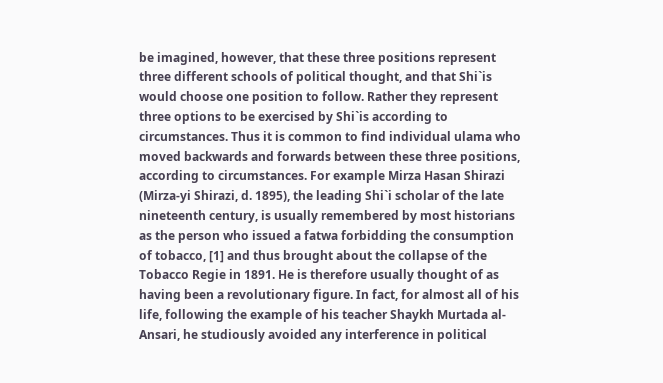be imagined, however, that these three positions represent three different schools of political thought, and that Shi`is would choose one position to follow. Rather they represent three options to be exercised by Shi`is according to circumstances. Thus it is common to find individual ulama who moved backwards and forwards between these three positions, according to circumstances. For example Mirza Hasan Shirazi (Mirza-yi Shirazi, d. 1895), the leading Shi`i scholar of the late nineteenth century, is usually remembered by most historians as the person who issued a fatwa forbidding the consumption of tobacco, [1] and thus brought about the collapse of the Tobacco Regie in 1891. He is therefore usually thought of as having been a revolutionary figure. In fact, for almost all of his life, following the example of his teacher Shaykh Murtada al-Ansari, he studiously avoided any interference in political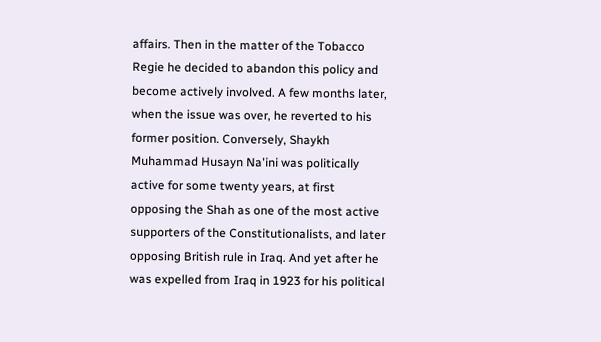affairs. Then in the matter of the Tobacco Regie he decided to abandon this policy and become actively involved. A few months later, when the issue was over, he reverted to his former position. Conversely, Shaykh Muhammad Husayn Na'ini was politically active for some twenty years, at first opposing the Shah as one of the most active supporters of the Constitutionalists, and later opposing British rule in Iraq. And yet after he was expelled from Iraq in 1923 for his political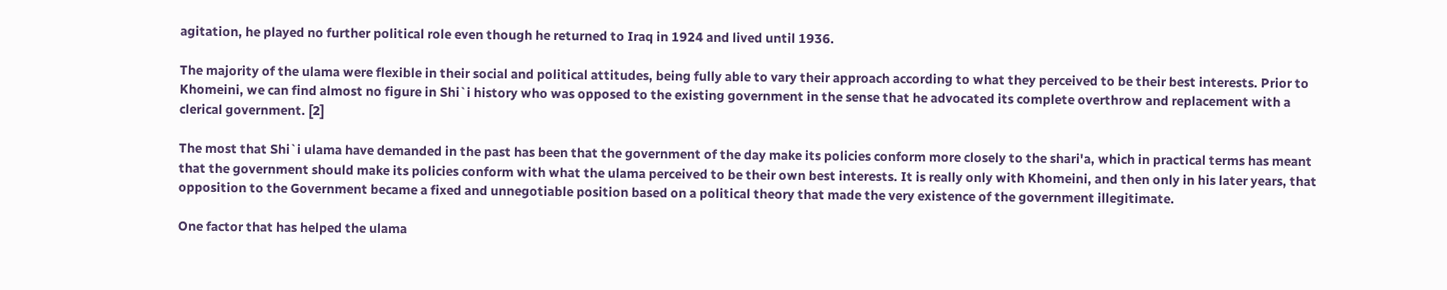agitation, he played no further political role even though he returned to Iraq in 1924 and lived until 1936.

The majority of the ulama were flexible in their social and political attitudes, being fully able to vary their approach according to what they perceived to be their best interests. Prior to Khomeini, we can find almost no figure in Shi`i history who was opposed to the existing government in the sense that he advocated its complete overthrow and replacement with a clerical government. [2]

The most that Shi`i ulama have demanded in the past has been that the government of the day make its policies conform more closely to the shari'a, which in practical terms has meant that the government should make its policies conform with what the ulama perceived to be their own best interests. It is really only with Khomeini, and then only in his later years, that opposition to the Government became a fixed and unnegotiable position based on a political theory that made the very existence of the government illegitimate.

One factor that has helped the ulama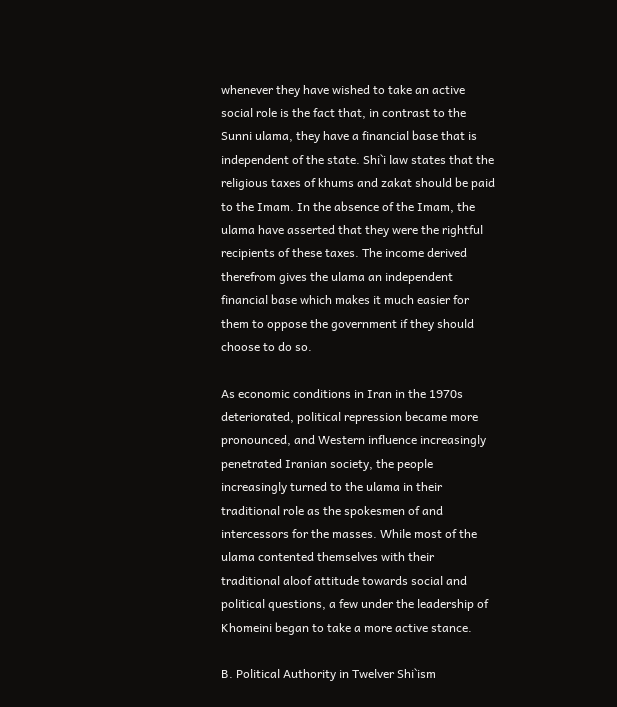whenever they have wished to take an active social role is the fact that, in contrast to the Sunni ulama, they have a financial base that is independent of the state. Shi`i law states that the religious taxes of khums and zakat should be paid to the Imam. In the absence of the Imam, the ulama have asserted that they were the rightful recipients of these taxes. The income derived therefrom gives the ulama an independent financial base which makes it much easier for them to oppose the government if they should choose to do so.

As economic conditions in Iran in the 1970s deteriorated, political repression became more pronounced, and Western influence increasingly penetrated Iranian society, the people increasingly turned to the ulama in their traditional role as the spokesmen of and intercessors for the masses. While most of the ulama contented themselves with their traditional aloof attitude towards social and political questions, a few under the leadership of Khomeini began to take a more active stance.

B. Political Authority in Twelver Shi`ism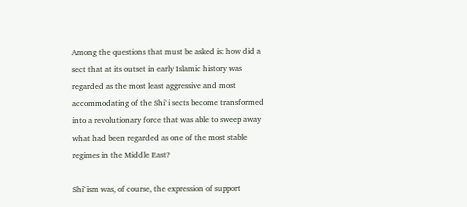Among the questions that must be asked is: how did a sect that at its outset in early Islamic history was regarded as the most least aggressive and most accommodating of the Shi`i sects become transformed into a revolutionary force that was able to sweep away what had been regarded as one of the most stable regimes in the Middle East?

Shi`ism was, of course, the expression of support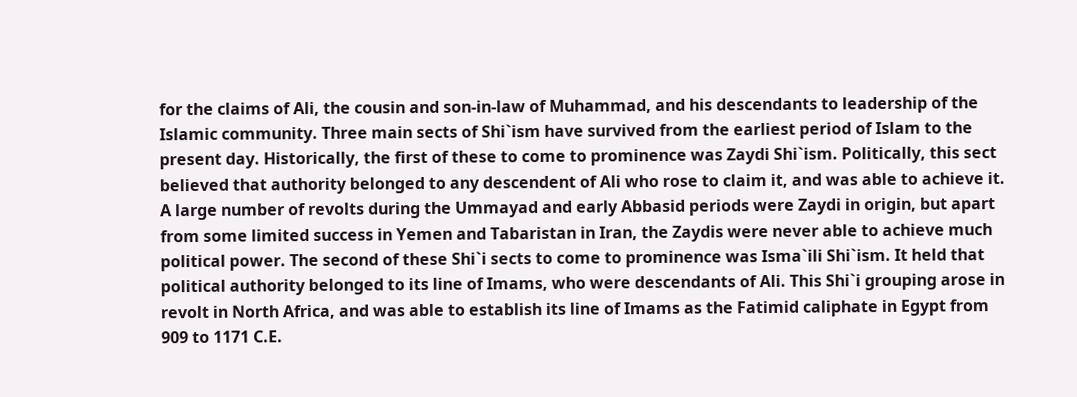for the claims of Ali, the cousin and son-in-law of Muhammad, and his descendants to leadership of the Islamic community. Three main sects of Shi`ism have survived from the earliest period of Islam to the present day. Historically, the first of these to come to prominence was Zaydi Shi`ism. Politically, this sect believed that authority belonged to any descendent of Ali who rose to claim it, and was able to achieve it. A large number of revolts during the Ummayad and early Abbasid periods were Zaydi in origin, but apart from some limited success in Yemen and Tabaristan in Iran, the Zaydis were never able to achieve much political power. The second of these Shi`i sects to come to prominence was Isma`ili Shi`ism. It held that political authority belonged to its line of Imams, who were descendants of Ali. This Shi`i grouping arose in revolt in North Africa, and was able to establish its line of Imams as the Fatimid caliphate in Egypt from 909 to 1171 C.E.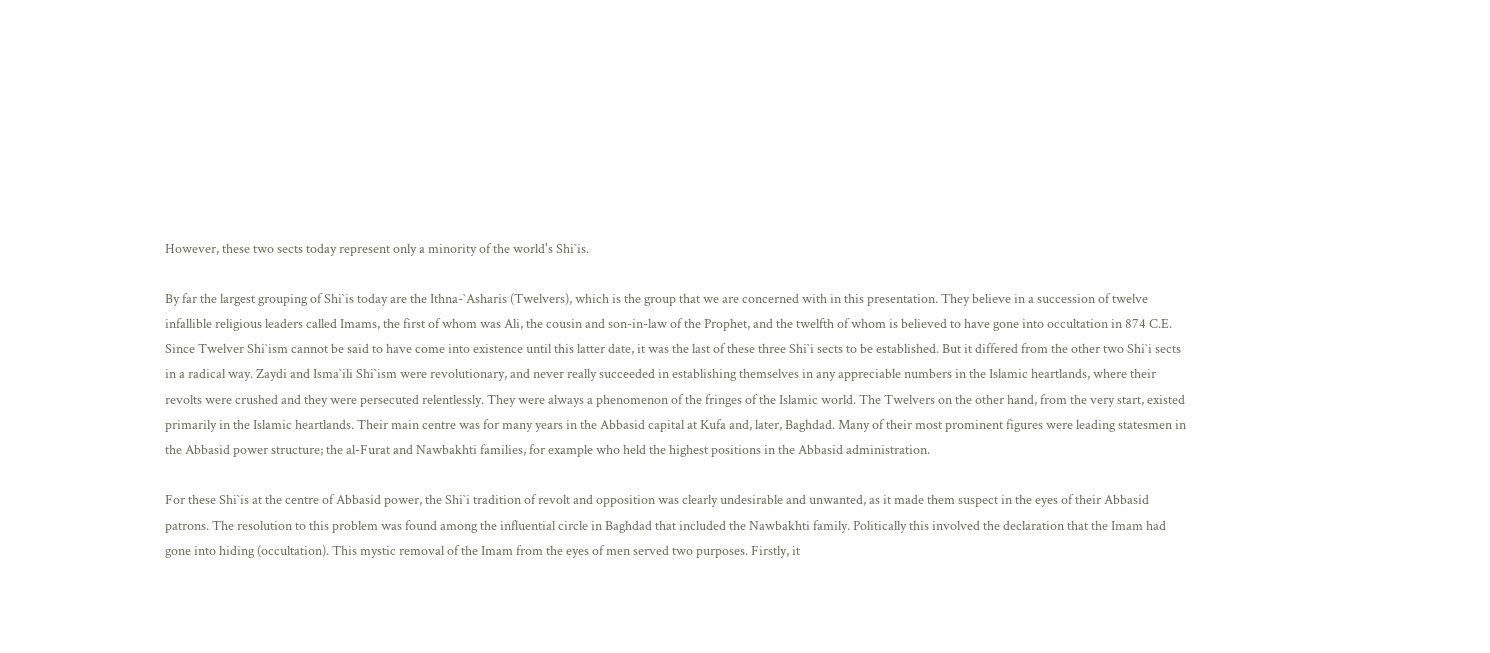However, these two sects today represent only a minority of the world's Shi`is.

By far the largest grouping of Shi`is today are the Ithna-`Asharis (Twelvers), which is the group that we are concerned with in this presentation. They believe in a succession of twelve infallible religious leaders called Imams, the first of whom was Ali, the cousin and son-in-law of the Prophet, and the twelfth of whom is believed to have gone into occultation in 874 C.E. Since Twelver Shi`ism cannot be said to have come into existence until this latter date, it was the last of these three Shi`i sects to be established. But it differed from the other two Shi`i sects in a radical way. Zaydi and Isma`ili Shi`ism were revolutionary, and never really succeeded in establishing themselves in any appreciable numbers in the Islamic heartlands, where their revolts were crushed and they were persecuted relentlessly. They were always a phenomenon of the fringes of the Islamic world. The Twelvers on the other hand, from the very start, existed primarily in the Islamic heartlands. Their main centre was for many years in the Abbasid capital at Kufa and, later, Baghdad. Many of their most prominent figures were leading statesmen in the Abbasid power structure; the al-Furat and Nawbakhti families, for example who held the highest positions in the Abbasid administration.

For these Shi`is at the centre of Abbasid power, the Shi`i tradition of revolt and opposition was clearly undesirable and unwanted, as it made them suspect in the eyes of their Abbasid patrons. The resolution to this problem was found among the influential circle in Baghdad that included the Nawbakhti family. Politically this involved the declaration that the Imam had gone into hiding (occultation). This mystic removal of the Imam from the eyes of men served two purposes. Firstly, it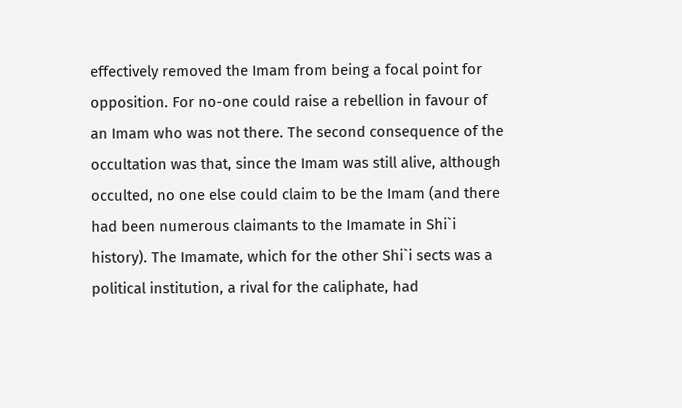effectively removed the Imam from being a focal point for opposition. For no-one could raise a rebellion in favour of an Imam who was not there. The second consequence of the occultation was that, since the Imam was still alive, although occulted, no one else could claim to be the Imam (and there had been numerous claimants to the Imamate in Shi`i history). The Imamate, which for the other Shi`i sects was a political institution, a rival for the caliphate, had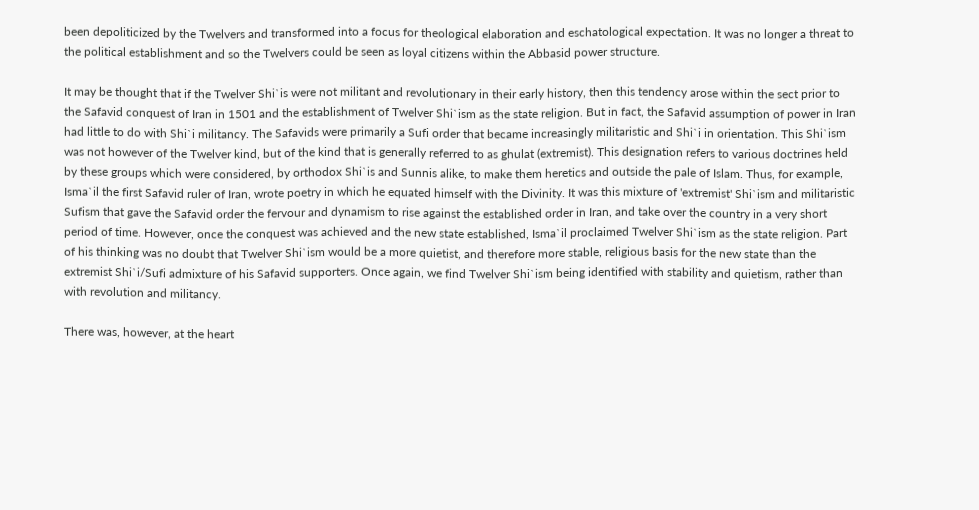been depoliticized by the Twelvers and transformed into a focus for theological elaboration and eschatological expectation. It was no longer a threat to the political establishment and so the Twelvers could be seen as loyal citizens within the Abbasid power structure.

It may be thought that if the Twelver Shi`is were not militant and revolutionary in their early history, then this tendency arose within the sect prior to the Safavid conquest of Iran in 1501 and the establishment of Twelver Shi`ism as the state religion. But in fact, the Safavid assumption of power in Iran had little to do with Shi`i militancy. The Safavids were primarily a Sufi order that became increasingly militaristic and Shi`i in orientation. This Shi`ism was not however of the Twelver kind, but of the kind that is generally referred to as ghulat (extremist). This designation refers to various doctrines held by these groups which were considered, by orthodox Shi`is and Sunnis alike, to make them heretics and outside the pale of Islam. Thus, for example, Isma`il the first Safavid ruler of Iran, wrote poetry in which he equated himself with the Divinity. It was this mixture of 'extremist' Shi`ism and militaristic Sufism that gave the Safavid order the fervour and dynamism to rise against the established order in Iran, and take over the country in a very short period of time. However, once the conquest was achieved and the new state established, Isma`il proclaimed Twelver Shi`ism as the state religion. Part of his thinking was no doubt that Twelver Shi`ism would be a more quietist, and therefore more stable, religious basis for the new state than the extremist Shi`i/Sufi admixture of his Safavid supporters. Once again, we find Twelver Shi`ism being identified with stability and quietism, rather than with revolution and militancy.

There was, however, at the heart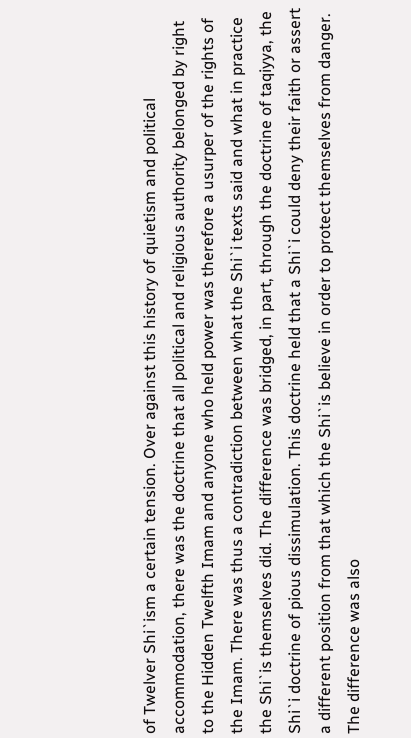of Twelver Shi`ism a certain tension. Over against this history of quietism and political accommodation, there was the doctrine that all political and religious authority belonged by right to the Hidden Twelfth Imam and anyone who held power was therefore a usurper of the rights of the Imam. There was thus a contradiction between what the Shi`i texts said and what in practice the Shi`is themselves did. The difference was bridged, in part, through the doctrine of taqiyya, the Shi`i doctrine of pious dissimulation. This doctrine held that a Shi`i could deny their faith or assert a different position from that which the Shi`is believe in order to protect themselves from danger. The difference was also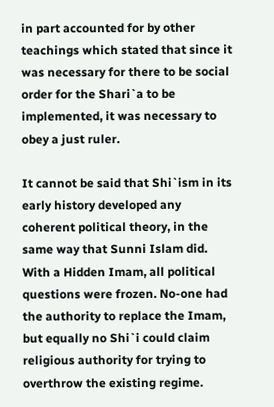in part accounted for by other teachings which stated that since it was necessary for there to be social order for the Shari`a to be implemented, it was necessary to obey a just ruler.

It cannot be said that Shi`ism in its early history developed any coherent political theory, in the same way that Sunni Islam did. With a Hidden Imam, all political questions were frozen. No-one had the authority to replace the Imam, but equally no Shi`i could claim religious authority for trying to overthrow the existing regime.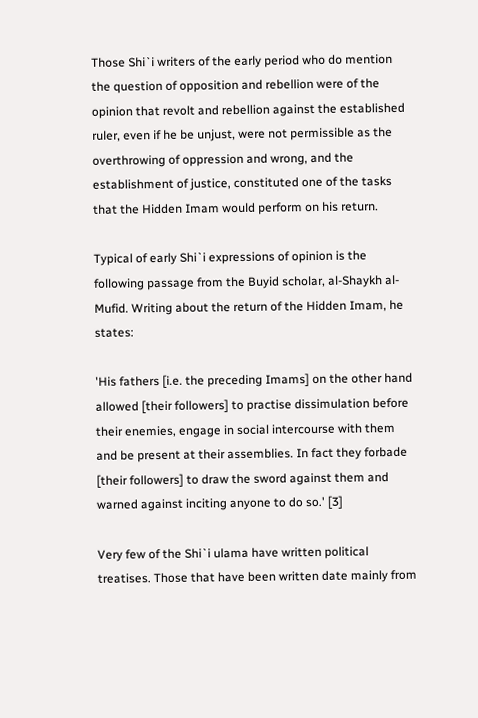Those Shi`i writers of the early period who do mention the question of opposition and rebellion were of the opinion that revolt and rebellion against the established ruler, even if he be unjust, were not permissible as the overthrowing of oppression and wrong, and the establishment of justice, constituted one of the tasks that the Hidden Imam would perform on his return.

Typical of early Shi`i expressions of opinion is the following passage from the Buyid scholar, al-Shaykh al-Mufid. Writing about the return of the Hidden Imam, he states:

'His fathers [i.e. the preceding Imams] on the other hand allowed [their followers] to practise dissimulation before their enemies, engage in social intercourse with them and be present at their assemblies. In fact they forbade [their followers] to draw the sword against them and warned against inciting anyone to do so.' [3]

Very few of the Shi`i ulama have written political treatises. Those that have been written date mainly from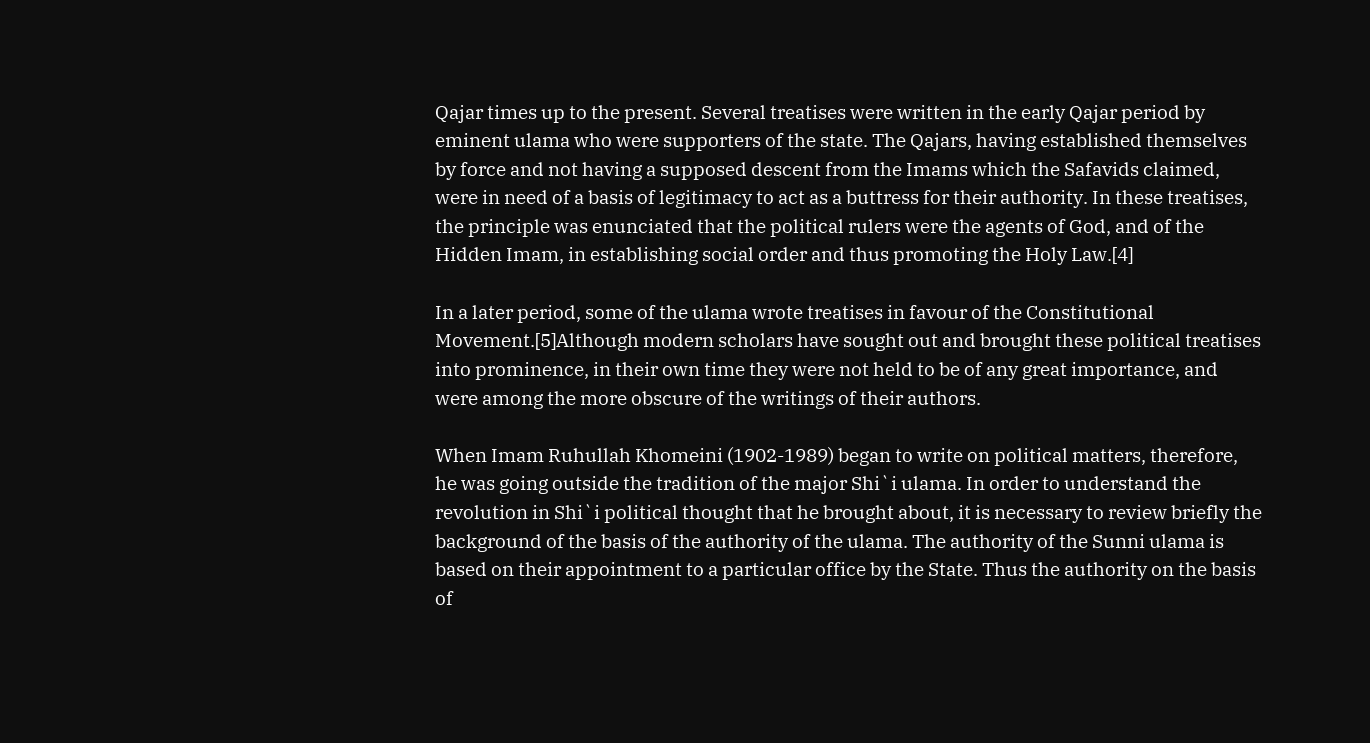Qajar times up to the present. Several treatises were written in the early Qajar period by eminent ulama who were supporters of the state. The Qajars, having established themselves by force and not having a supposed descent from the Imams which the Safavids claimed, were in need of a basis of legitimacy to act as a buttress for their authority. In these treatises, the principle was enunciated that the political rulers were the agents of God, and of the Hidden Imam, in establishing social order and thus promoting the Holy Law.[4]

In a later period, some of the ulama wrote treatises in favour of the Constitutional Movement.[5]Although modern scholars have sought out and brought these political treatises into prominence, in their own time they were not held to be of any great importance, and were among the more obscure of the writings of their authors.

When Imam Ruhullah Khomeini (1902-1989) began to write on political matters, therefore, he was going outside the tradition of the major Shi`i ulama. In order to understand the revolution in Shi`i political thought that he brought about, it is necessary to review briefly the background of the basis of the authority of the ulama. The authority of the Sunni ulama is based on their appointment to a particular office by the State. Thus the authority on the basis of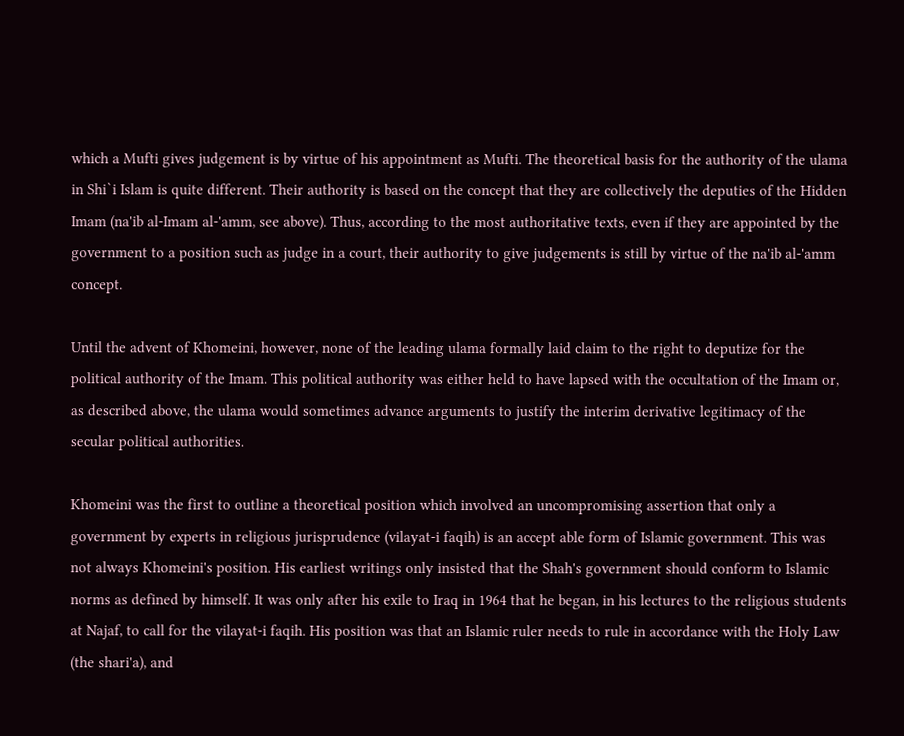which a Mufti gives judgement is by virtue of his appointment as Mufti. The theoretical basis for the authority of the ulama in Shi`i Islam is quite different. Their authority is based on the concept that they are collectively the deputies of the Hidden Imam (na'ib al-Imam al-'amm, see above). Thus, according to the most authoritative texts, even if they are appointed by the government to a position such as judge in a court, their authority to give judgements is still by virtue of the na'ib al-'amm concept.

Until the advent of Khomeini, however, none of the leading ulama formally laid claim to the right to deputize for the political authority of the Imam. This political authority was either held to have lapsed with the occultation of the Imam or, as described above, the ulama would sometimes advance arguments to justify the interim derivative legitimacy of the secular political authorities.

Khomeini was the first to outline a theoretical position which involved an uncompromising assertion that only a government by experts in religious jurisprudence (vilayat-i faqih) is an accept able form of Islamic government. This was not always Khomeini's position. His earliest writings only insisted that the Shah's government should conform to Islamic norms as defined by himself. It was only after his exile to Iraq in 1964 that he began, in his lectures to the religious students at Najaf, to call for the vilayat-i faqih. His position was that an Islamic ruler needs to rule in accordance with the Holy Law (the shari'a), and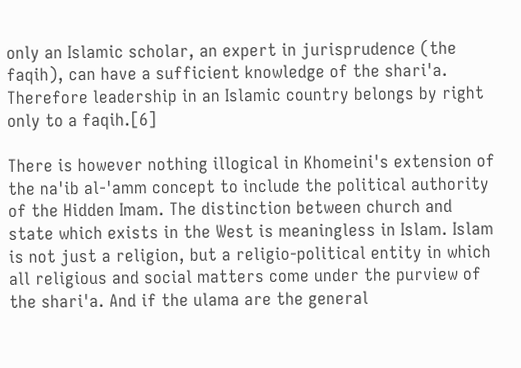only an Islamic scholar, an expert in jurisprudence (the faqih), can have a sufficient knowledge of the shari'a. Therefore leadership in an Islamic country belongs by right only to a faqih.[6]

There is however nothing illogical in Khomeini's extension of the na'ib al-'amm concept to include the political authority of the Hidden Imam. The distinction between church and state which exists in the West is meaningless in Islam. Islam is not just a religion, but a religio-political entity in which all religious and social matters come under the purview of the shari'a. And if the ulama are the general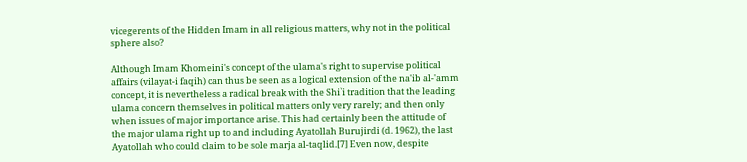vicegerents of the Hidden Imam in all religious matters, why not in the political sphere also?

Although Imam Khomeini's concept of the ulama's right to supervise political affairs (vilayat-i faqih) can thus be seen as a logical extension of the na'ib al-'amm concept, it is nevertheless a radical break with the Shi`i tradition that the leading ulama concern themselves in political matters only very rarely; and then only when issues of major importance arise. This had certainly been the attitude of the major ulama right up to and including Ayatollah Burujirdi (d. 1962), the last Ayatollah who could claim to be sole marja al-taqlid.[7] Even now, despite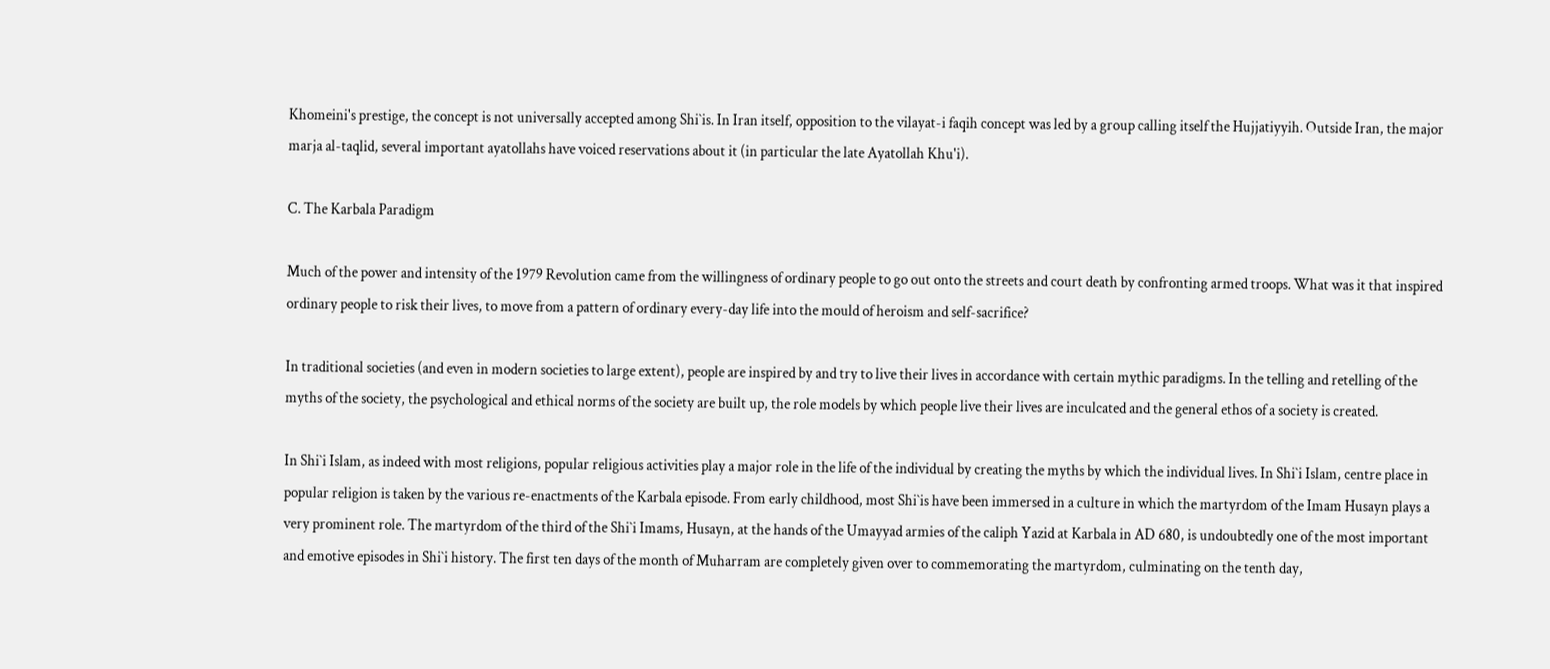Khomeini's prestige, the concept is not universally accepted among Shi`is. In Iran itself, opposition to the vilayat-i faqih concept was led by a group calling itself the Hujjatiyyih. Outside Iran, the major marja al-taqlid, several important ayatollahs have voiced reservations about it (in particular the late Ayatollah Khu'i).

C. The Karbala Paradigm

Much of the power and intensity of the 1979 Revolution came from the willingness of ordinary people to go out onto the streets and court death by confronting armed troops. What was it that inspired ordinary people to risk their lives, to move from a pattern of ordinary every-day life into the mould of heroism and self-sacrifice?

In traditional societies (and even in modern societies to large extent), people are inspired by and try to live their lives in accordance with certain mythic paradigms. In the telling and retelling of the myths of the society, the psychological and ethical norms of the society are built up, the role models by which people live their lives are inculcated and the general ethos of a society is created.

In Shi`i Islam, as indeed with most religions, popular religious activities play a major role in the life of the individual by creating the myths by which the individual lives. In Shi`i Islam, centre place in popular religion is taken by the various re-enactments of the Karbala episode. From early childhood, most Shi`is have been immersed in a culture in which the martyrdom of the Imam Husayn plays a very prominent role. The martyrdom of the third of the Shi`i Imams, Husayn, at the hands of the Umayyad armies of the caliph Yazid at Karbala in AD 680, is undoubtedly one of the most important and emotive episodes in Shi`i history. The first ten days of the month of Muharram are completely given over to commemorating the martyrdom, culminating on the tenth day,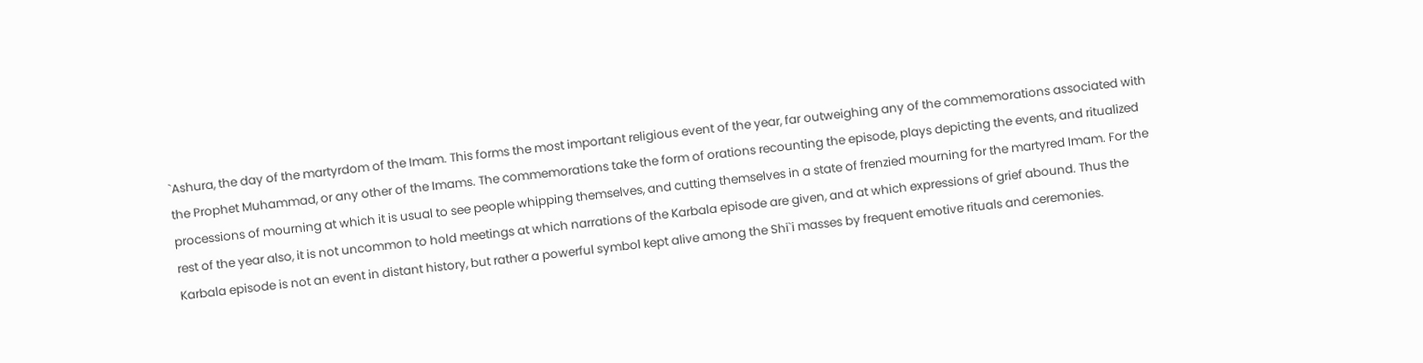`Ashura, the day of the martyrdom of the Imam. This forms the most important religious event of the year, far outweighing any of the commemorations associated with the Prophet Muhammad, or any other of the Imams. The commemorations take the form of orations recounting the episode, plays depicting the events, and ritualized processions of mourning at which it is usual to see people whipping themselves, and cutting themselves in a state of frenzied mourning for the martyred Imam. For the rest of the year also, it is not uncommon to hold meetings at which narrations of the Karbala episode are given, and at which expressions of grief abound. Thus the Karbala episode is not an event in distant history, but rather a powerful symbol kept alive among the Shi`i masses by frequent emotive rituals and ceremonies.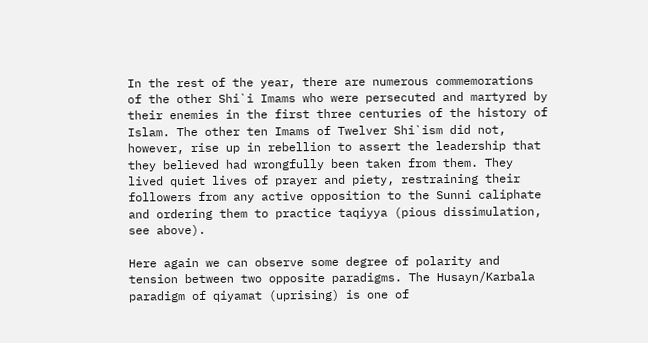In the rest of the year, there are numerous commemorations of the other Shi`i Imams who were persecuted and martyred by their enemies in the first three centuries of the history of Islam. The other ten Imams of Twelver Shi`ism did not, however, rise up in rebellion to assert the leadership that they believed had wrongfully been taken from them. They lived quiet lives of prayer and piety, restraining their followers from any active opposition to the Sunni caliphate and ordering them to practice taqiyya (pious dissimulation, see above).

Here again we can observe some degree of polarity and tension between two opposite paradigms. The Husayn/Karbala paradigm of qiyamat (uprising) is one of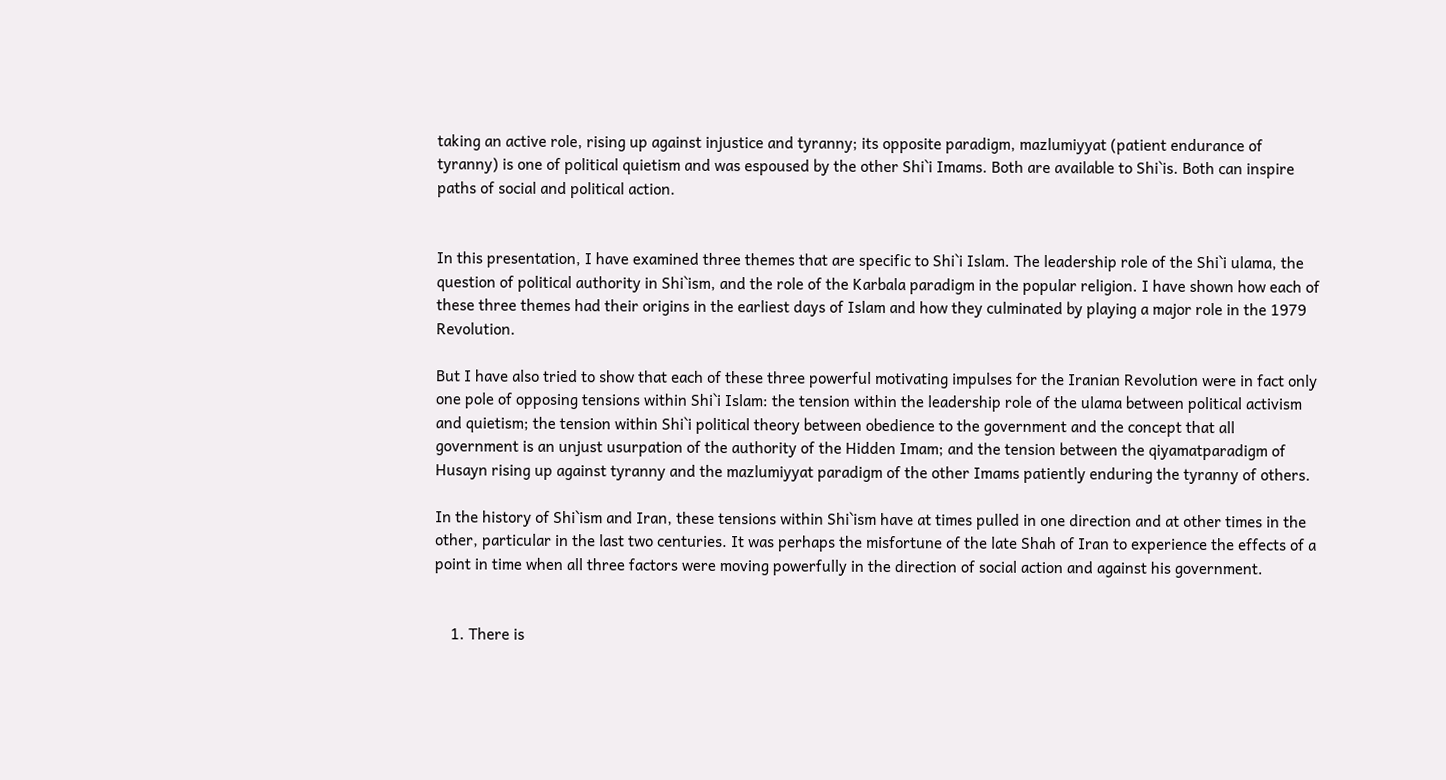taking an active role, rising up against injustice and tyranny; its opposite paradigm, mazlumiyyat (patient endurance of tyranny) is one of political quietism and was espoused by the other Shi`i Imams. Both are available to Shi`is. Both can inspire paths of social and political action.


In this presentation, I have examined three themes that are specific to Shi`i Islam. The leadership role of the Shi`i ulama, the question of political authority in Shi`ism, and the role of the Karbala paradigm in the popular religion. I have shown how each of these three themes had their origins in the earliest days of Islam and how they culminated by playing a major role in the 1979 Revolution.

But I have also tried to show that each of these three powerful motivating impulses for the Iranian Revolution were in fact only one pole of opposing tensions within Shi`i Islam: the tension within the leadership role of the ulama between political activism and quietism; the tension within Shi`i political theory between obedience to the government and the concept that all government is an unjust usurpation of the authority of the Hidden Imam; and the tension between the qiyamatparadigm of Husayn rising up against tyranny and the mazlumiyyat paradigm of the other Imams patiently enduring the tyranny of others.

In the history of Shi`ism and Iran, these tensions within Shi`ism have at times pulled in one direction and at other times in the other, particular in the last two centuries. It was perhaps the misfortune of the late Shah of Iran to experience the effects of a point in time when all three factors were moving powerfully in the direction of social action and against his government.


    1. There is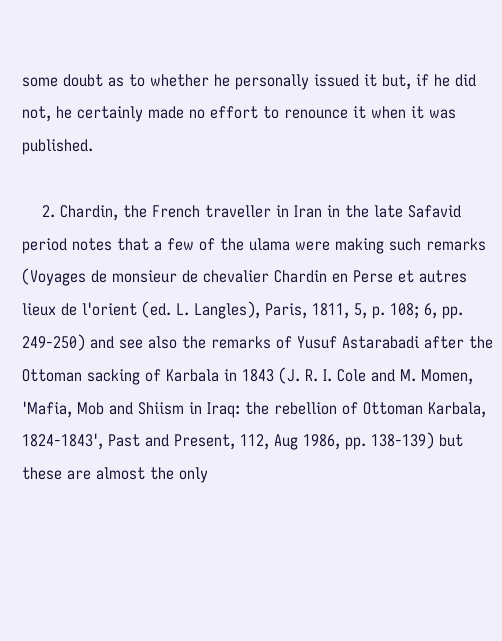some doubt as to whether he personally issued it but, if he did not, he certainly made no effort to renounce it when it was published.

    2. Chardin, the French traveller in Iran in the late Safavid period notes that a few of the ulama were making such remarks (Voyages de monsieur de chevalier Chardin en Perse et autres lieux de l'orient (ed. L. Langles), Paris, 1811, 5, p. 108; 6, pp. 249-250) and see also the remarks of Yusuf Astarabadi after the Ottoman sacking of Karbala in 1843 (J. R. I. Cole and M. Momen, 'Mafia, Mob and Shiism in Iraq: the rebellion of Ottoman Karbala, 1824-1843', Past and Present, 112, Aug 1986, pp. 138-139) but these are almost the only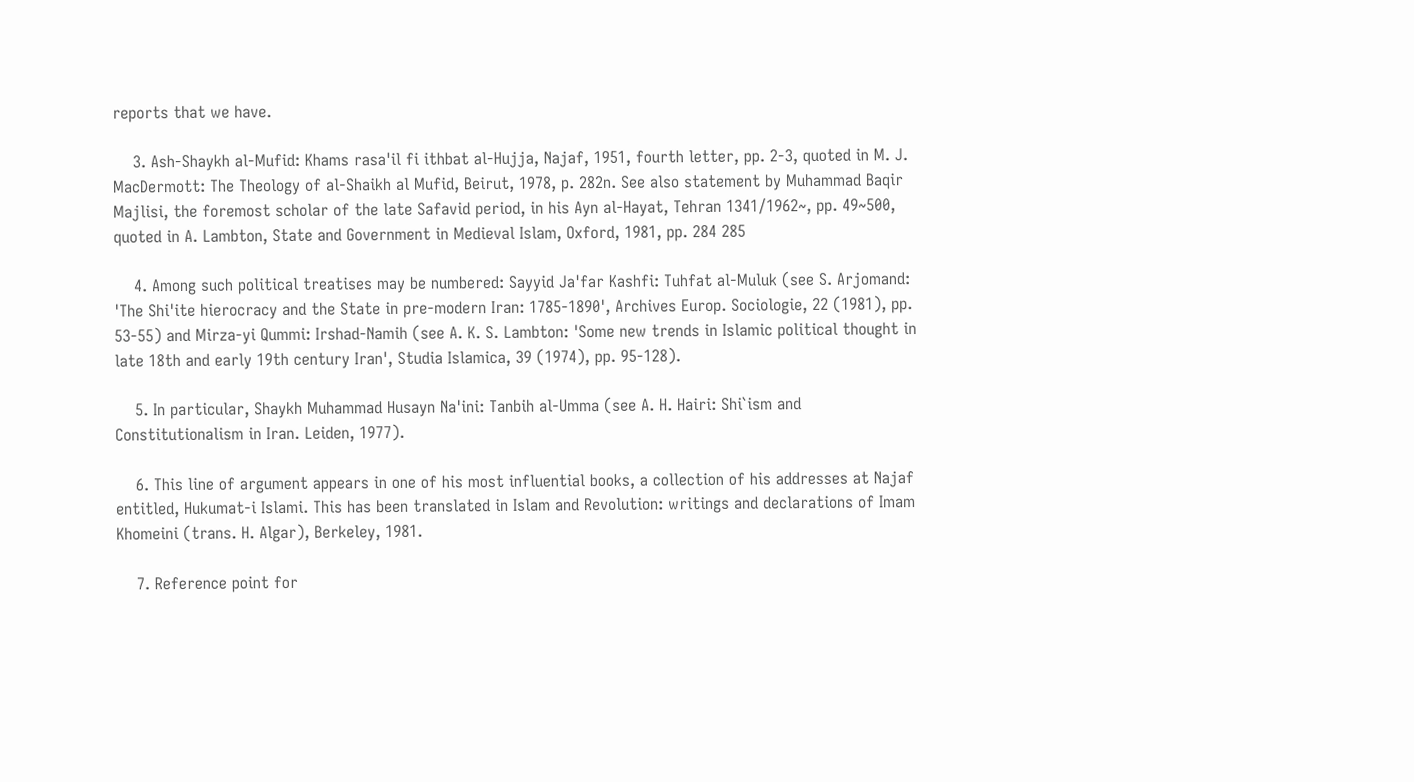reports that we have.

    3. Ash-Shaykh al-Mufid: Khams rasa'il fi ithbat al-Hujja, Najaf, 1951, fourth letter, pp. 2-3, quoted in M. J. MacDermott: The Theology of al-Shaikh al Mufid, Beirut, 1978, p. 282n. See also statement by Muhammad Baqir Majlisi, the foremost scholar of the late Safavid period, in his Ayn al-Hayat, Tehran 1341/1962~, pp. 49~500, quoted in A. Lambton, State and Government in Medieval Islam, Oxford, 1981, pp. 284 285

    4. Among such political treatises may be numbered: Sayyid Ja'far Kashfi: Tuhfat al-Muluk (see S. Arjomand: 'The Shi'ite hierocracy and the State in pre-modern Iran: 1785-1890', Archives Europ. Sociologie, 22 (1981), pp. 53-55) and Mirza-yi Qummi: Irshad-Namih (see A. K. S. Lambton: 'Some new trends in Islamic political thought in late 18th and early 19th century Iran', Studia Islamica, 39 (1974), pp. 95-128).

    5. In particular, Shaykh Muhammad Husayn Na'ini: Tanbih al-Umma (see A. H. Hairi: Shi`ism and Constitutionalism in Iran. Leiden, 1977).

    6. This line of argument appears in one of his most influential books, a collection of his addresses at Najaf entitled, Hukumat-i Islami. This has been translated in Islam and Revolution: writings and declarations of Imam Khomeini (trans. H. Algar), Berkeley, 1981.

    7. Reference point for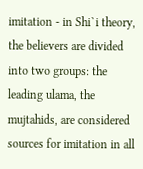imitation - in Shi`i theory, the believers are divided into two groups: the leading ulama, the mujtahids, are considered sources for imitation in all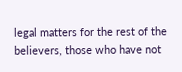legal matters for the rest of the believers, those who have not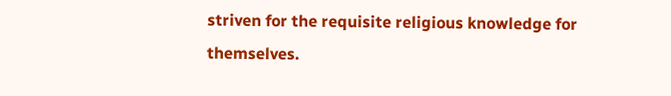striven for the requisite religious knowledge for themselves.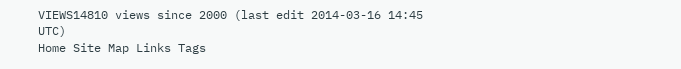VIEWS14810 views since 2000 (last edit 2014-03-16 14:45 UTC)
Home Site Map Links Tags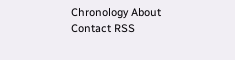Chronology About Contact RSS